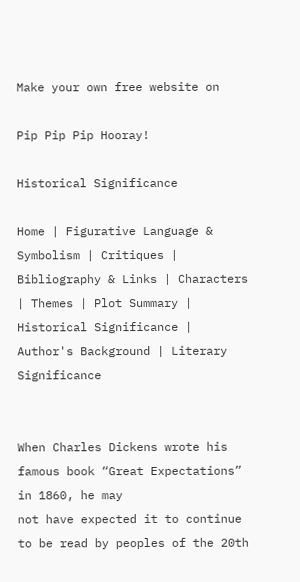Make your own free website on

Pip Pip Pip Hooray!

Historical Significance

Home | Figurative Language & Symbolism | Critiques | Bibliography & Links | Characters | Themes | Plot Summary | Historical Significance | Author's Background | Literary Significance


When Charles Dickens wrote his famous book “Great Expectations” in 1860, he may
not have expected it to continue to be read by peoples of the 20th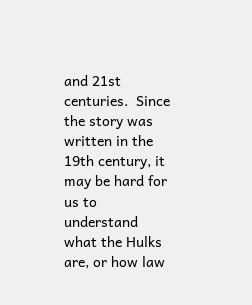and 21st
centuries.  Since the story was written in the 19th century, it may be hard for
us to understand what the Hulks are, or how law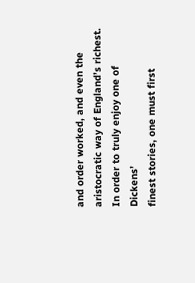and order worked, and even the
aristocratic way of England’s richest.  In order to truly enjoy one of Dickens’
finest stories, one must first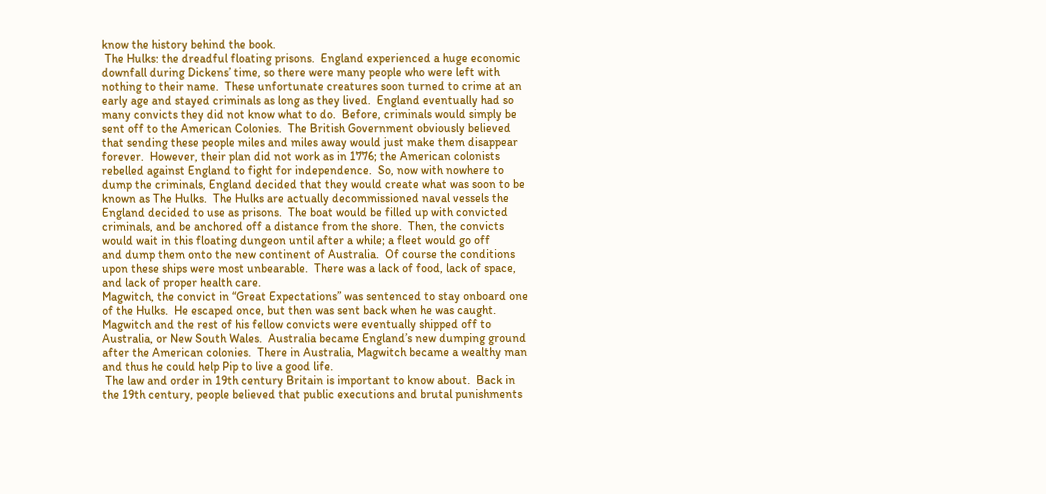know the history behind the book.
 The Hulks: the dreadful floating prisons.  England experienced a huge economic
downfall during Dickens’ time, so there were many people who were left with
nothing to their name.  These unfortunate creatures soon turned to crime at an
early age and stayed criminals as long as they lived.  England eventually had so
many convicts they did not know what to do.  Before, criminals would simply be
sent off to the American Colonies.  The British Government obviously believed
that sending these people miles and miles away would just make them disappear
forever.  However, their plan did not work as in 1776; the American colonists
rebelled against England to fight for independence.  So, now with nowhere to
dump the criminals, England decided that they would create what was soon to be
known as The Hulks.  The Hulks are actually decommissioned naval vessels the
England decided to use as prisons.  The boat would be filled up with convicted
criminals, and be anchored off a distance from the shore.  Then, the convicts
would wait in this floating dungeon until after a while; a fleet would go off
and dump them onto the new continent of Australia.  Of course the conditions
upon these ships were most unbearable.  There was a lack of food, lack of space,
and lack of proper health care.
Magwitch, the convict in “Great Expectations” was sentenced to stay onboard one
of the Hulks.  He escaped once, but then was sent back when he was caught.
Magwitch and the rest of his fellow convicts were eventually shipped off to
Australia, or New South Wales.  Australia became England’s new dumping ground
after the American colonies.  There in Australia, Magwitch became a wealthy man
and thus he could help Pip to live a good life.
 The law and order in 19th century Britain is important to know about.  Back in
the 19th century, people believed that public executions and brutal punishments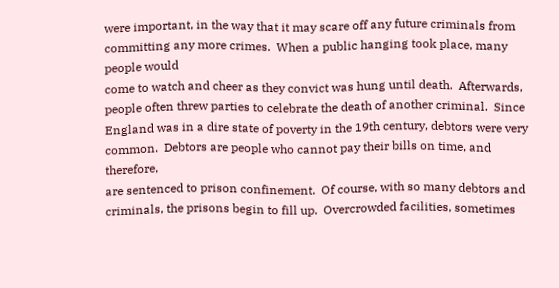were important, in the way that it may scare off any future criminals from
committing any more crimes.  When a public hanging took place, many people would
come to watch and cheer as they convict was hung until death.  Afterwards,
people often threw parties to celebrate the death of another criminal.  Since
England was in a dire state of poverty in the 19th century, debtors were very
common.  Debtors are people who cannot pay their bills on time, and therefore,
are sentenced to prison confinement.  Of course, with so many debtors and
criminals, the prisons begin to fill up.  Overcrowded facilities, sometimes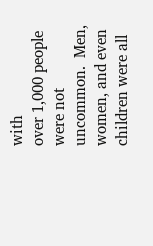with
over 1,000 people were not uncommon.  Men, women, and even children were all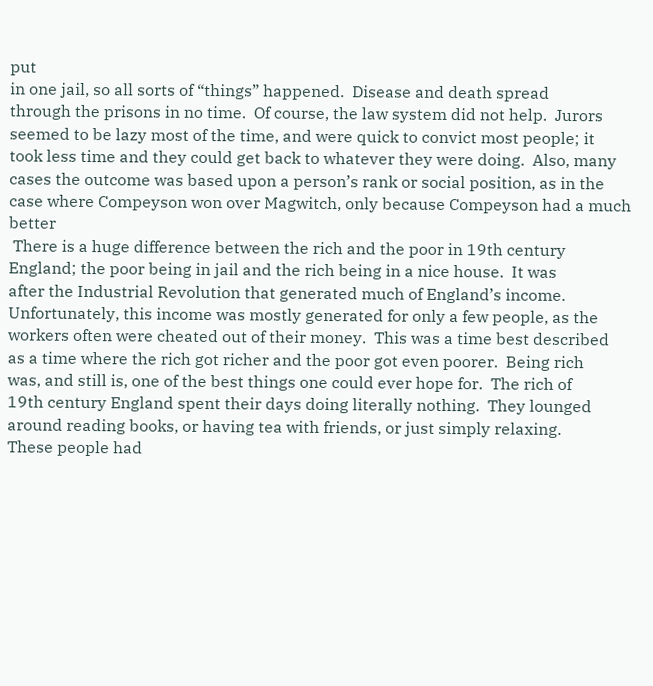put
in one jail, so all sorts of “things” happened.  Disease and death spread
through the prisons in no time.  Of course, the law system did not help.  Jurors
seemed to be lazy most of the time, and were quick to convict most people; it
took less time and they could get back to whatever they were doing.  Also, many
cases the outcome was based upon a person’s rank or social position, as in the
case where Compeyson won over Magwitch, only because Compeyson had a much better
 There is a huge difference between the rich and the poor in 19th century
England; the poor being in jail and the rich being in a nice house.  It was
after the Industrial Revolution that generated much of England’s income.
Unfortunately, this income was mostly generated for only a few people, as the
workers often were cheated out of their money.  This was a time best described
as a time where the rich got richer and the poor got even poorer.  Being rich
was, and still is, one of the best things one could ever hope for.  The rich of
19th century England spent their days doing literally nothing.  They lounged
around reading books, or having tea with friends, or just simply relaxing.
These people had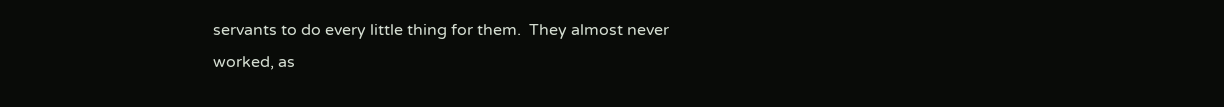servants to do every little thing for them.  They almost never
worked, as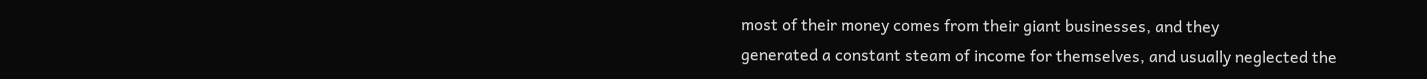most of their money comes from their giant businesses, and they
generated a constant steam of income for themselves, and usually neglected the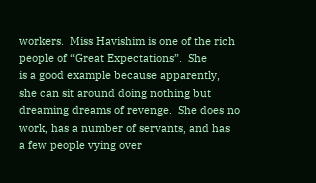workers.  Miss Havishim is one of the rich people of “Great Expectations”.  She
is a good example because apparently, she can sit around doing nothing but
dreaming dreams of revenge.  She does no work, has a number of servants, and has
a few people vying over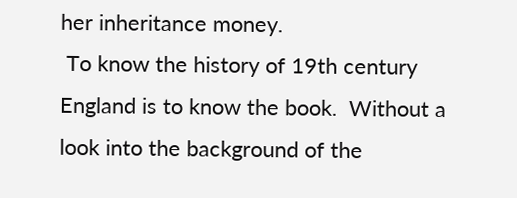her inheritance money.
 To know the history of 19th century England is to know the book.  Without a
look into the background of the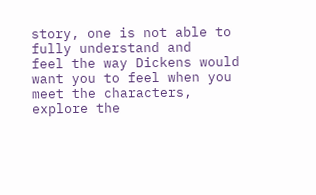story, one is not able to fully understand and
feel the way Dickens would want you to feel when you meet the characters,
explore the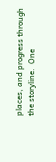places, and progress through the storyline.  One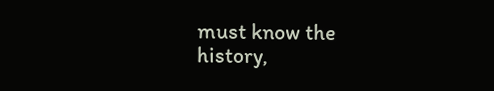must know the
history,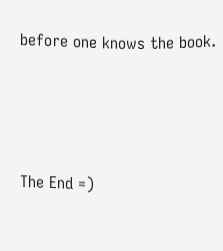before one knows the book.




The End =)